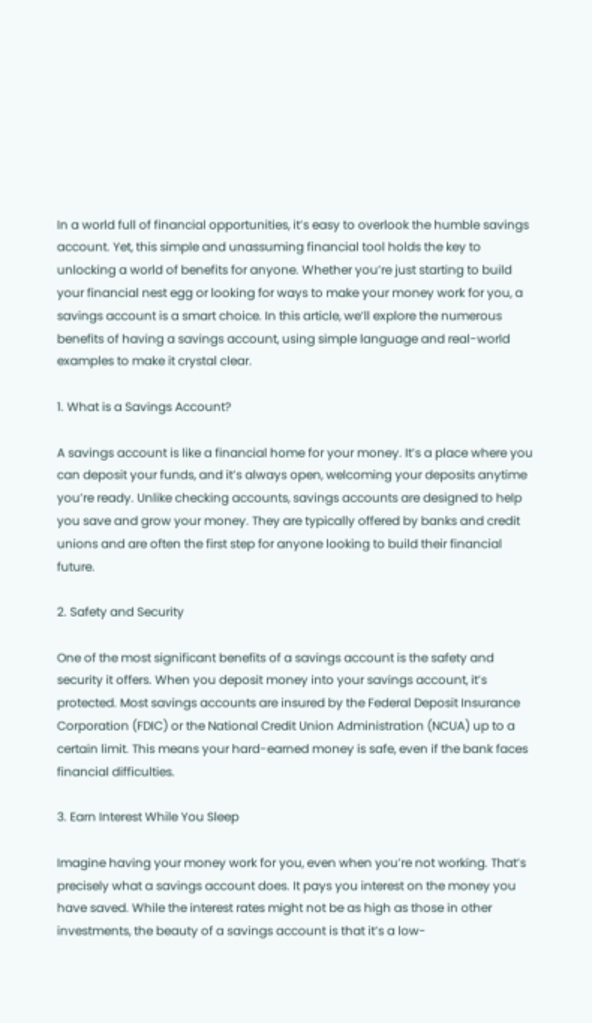In a world full of financial opportunities, it’s easy to overlook the humble savings account. Yet, this simple and unassuming financial tool holds the key to unlocking a world of benefits for anyone. Whether you’re just starting to build your financial nest egg or looking for ways to make your money work for you, a savings account is a smart choice. In this article, we’ll explore the numerous benefits of having a savings account, using simple language and real-world examples to make it crystal clear.

1. What is a Savings Account?

A savings account is like a financial home for your money. It’s a place where you can deposit your funds, and it’s always open, welcoming your deposits anytime you’re ready. Unlike checking accounts, savings accounts are designed to help you save and grow your money. They are typically offered by banks and credit unions and are often the first step for anyone looking to build their financial future.

2. Safety and Security

One of the most significant benefits of a savings account is the safety and security it offers. When you deposit money into your savings account, it’s protected. Most savings accounts are insured by the Federal Deposit Insurance Corporation (FDIC) or the National Credit Union Administration (NCUA) up to a certain limit. This means your hard-earned money is safe, even if the bank faces financial difficulties.

3. Earn Interest While You Sleep

Imagine having your money work for you, even when you’re not working. That’s precisely what a savings account does. It pays you interest on the money you have saved. While the interest rates might not be as high as those in other investments, the beauty of a savings account is that it’s a low-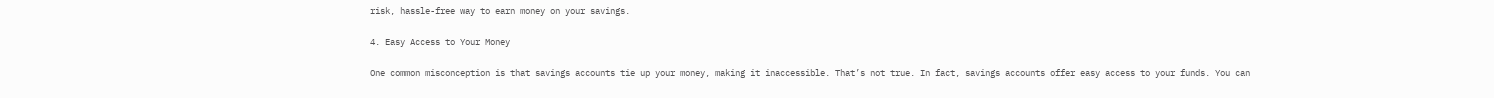risk, hassle-free way to earn money on your savings.

4. Easy Access to Your Money

One common misconception is that savings accounts tie up your money, making it inaccessible. That’s not true. In fact, savings accounts offer easy access to your funds. You can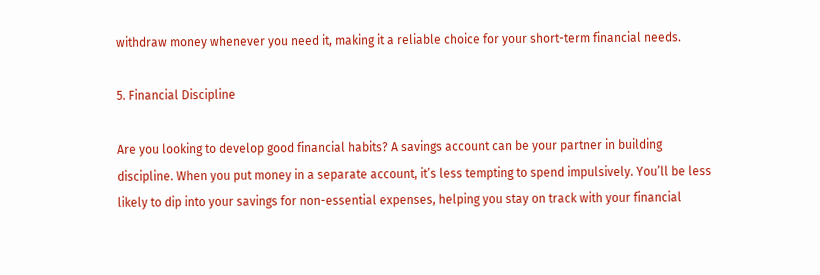withdraw money whenever you need it, making it a reliable choice for your short-term financial needs.

5. Financial Discipline

Are you looking to develop good financial habits? A savings account can be your partner in building discipline. When you put money in a separate account, it’s less tempting to spend impulsively. You’ll be less likely to dip into your savings for non-essential expenses, helping you stay on track with your financial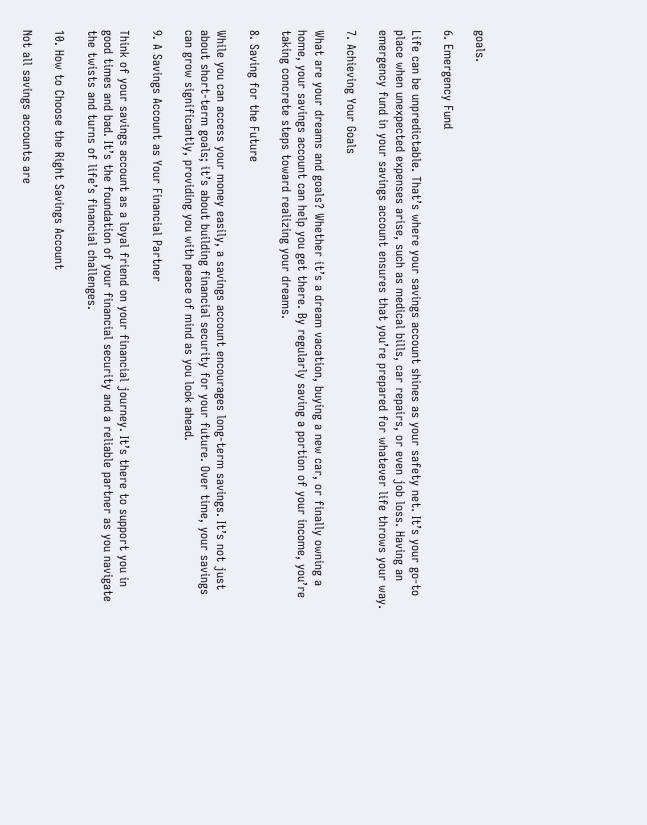goals.

6. Emergency Fund

Life can be unpredictable. That’s where your savings account shines as your safety net. It’s your go-to place when unexpected expenses arise, such as medical bills, car repairs, or even job loss. Having an emergency fund in your savings account ensures that you’re prepared for whatever life throws your way.

7. Achieving Your Goals

What are your dreams and goals? Whether it’s a dream vacation, buying a new car, or finally owning a home, your savings account can help you get there. By regularly saving a portion of your income, you’re taking concrete steps toward realizing your dreams.

8. Saving for the Future

While you can access your money easily, a savings account encourages long-term savings. It’s not just about short-term goals; it’s about building financial security for your future. Over time, your savings can grow significantly, providing you with peace of mind as you look ahead.

9. A Savings Account as Your Financial Partner

Think of your savings account as a loyal friend on your financial journey. It’s there to support you in good times and bad. It’s the foundation of your financial security and a reliable partner as you navigate the twists and turns of life’s financial challenges.

10. How to Choose the Right Savings Account

Not all savings accounts are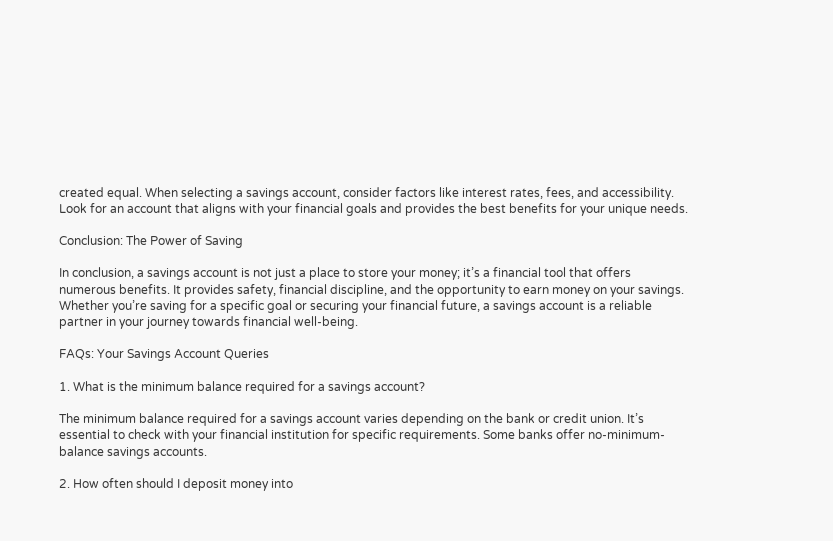created equal. When selecting a savings account, consider factors like interest rates, fees, and accessibility. Look for an account that aligns with your financial goals and provides the best benefits for your unique needs.

Conclusion: The Power of Saving

In conclusion, a savings account is not just a place to store your money; it’s a financial tool that offers numerous benefits. It provides safety, financial discipline, and the opportunity to earn money on your savings. Whether you’re saving for a specific goal or securing your financial future, a savings account is a reliable partner in your journey towards financial well-being.

FAQs: Your Savings Account Queries

1. What is the minimum balance required for a savings account?

The minimum balance required for a savings account varies depending on the bank or credit union. It’s essential to check with your financial institution for specific requirements. Some banks offer no-minimum-balance savings accounts.

2. How often should I deposit money into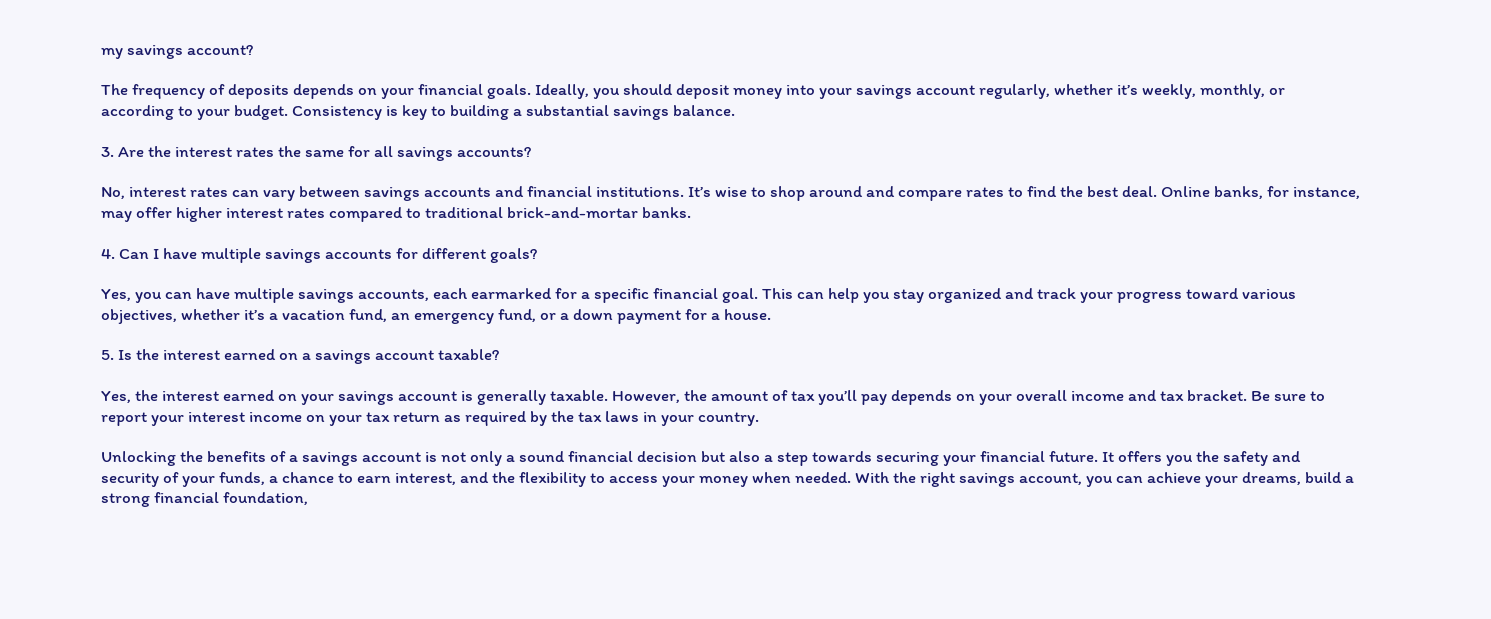my savings account?

The frequency of deposits depends on your financial goals. Ideally, you should deposit money into your savings account regularly, whether it’s weekly, monthly, or according to your budget. Consistency is key to building a substantial savings balance.

3. Are the interest rates the same for all savings accounts?

No, interest rates can vary between savings accounts and financial institutions. It’s wise to shop around and compare rates to find the best deal. Online banks, for instance, may offer higher interest rates compared to traditional brick-and-mortar banks.

4. Can I have multiple savings accounts for different goals?

Yes, you can have multiple savings accounts, each earmarked for a specific financial goal. This can help you stay organized and track your progress toward various objectives, whether it’s a vacation fund, an emergency fund, or a down payment for a house.

5. Is the interest earned on a savings account taxable?

Yes, the interest earned on your savings account is generally taxable. However, the amount of tax you’ll pay depends on your overall income and tax bracket. Be sure to report your interest income on your tax return as required by the tax laws in your country.

Unlocking the benefits of a savings account is not only a sound financial decision but also a step towards securing your financial future. It offers you the safety and security of your funds, a chance to earn interest, and the flexibility to access your money when needed. With the right savings account, you can achieve your dreams, build a strong financial foundation,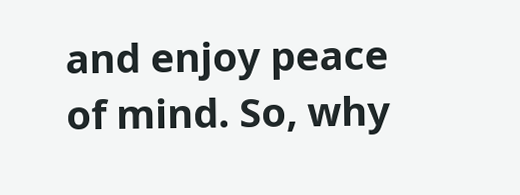and enjoy peace of mind. So, why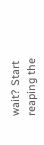wait? Start reaping the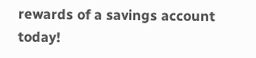rewards of a savings account today!